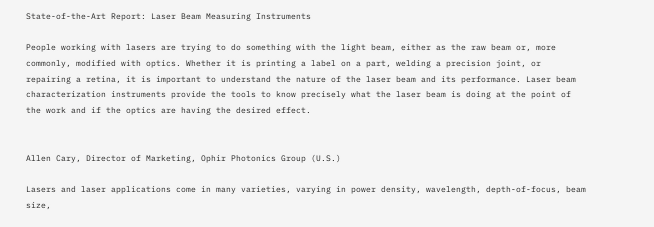State-of-the-Art Report: Laser Beam Measuring Instruments

People working with lasers are trying to do something with the light beam, either as the raw beam or, more commonly, modified with optics. Whether it is printing a label on a part, welding a precision joint, or repairing a retina, it is important to understand the nature of the laser beam and its performance. Laser beam characterization instruments provide the tools to know precisely what the laser beam is doing at the point of the work and if the optics are having the desired effect.


Allen Cary, Director of Marketing, Ophir Photonics Group (U.S.)

Lasers and laser applications come in many varieties, varying in power density, wavelength, depth-of-focus, beam size,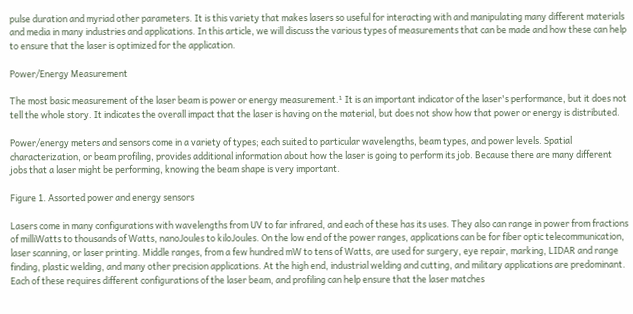pulse duration and myriad other parameters. It is this variety that makes lasers so useful for interacting with and manipulating many different materials and media in many industries and applications. In this article, we will discuss the various types of measurements that can be made and how these can help to ensure that the laser is optimized for the application.

Power/Energy Measurement

The most basic measurement of the laser beam is power or energy measurement.¹ It is an important indicator of the laser's performance, but it does not tell the whole story. It indicates the overall impact that the laser is having on the material, but does not show how that power or energy is distributed.

Power/energy meters and sensors come in a variety of types; each suited to particular wavelengths, beam types, and power levels. Spatial characterization, or beam profiling, provides additional information about how the laser is going to perform its job. Because there are many different jobs that a laser might be performing, knowing the beam shape is very important.

Figure 1. Assorted power and energy sensors

Lasers come in many configurations with wavelengths from UV to far infrared, and each of these has its uses. They also can range in power from fractions of milliWatts to thousands of Watts, nanoJoules to kiloJoules. On the low end of the power ranges, applications can be for fiber optic telecommunication, laser scanning, or laser printing. Middle ranges, from a few hundred mW to tens of Watts, are used for surgery, eye repair, marking, LIDAR and range finding, plastic welding, and many other precision applications. At the high end, industrial welding and cutting, and military applications are predominant. Each of these requires different configurations of the laser beam, and profiling can help ensure that the laser matches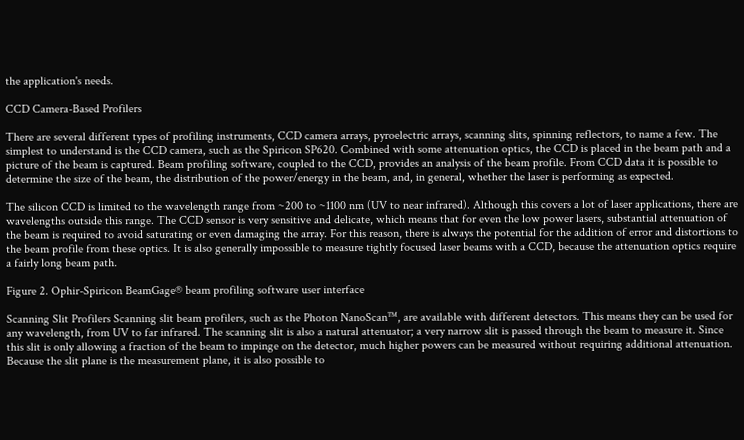the application's needs.

CCD Camera-Based Profilers

There are several different types of profiling instruments, CCD camera arrays, pyroelectric arrays, scanning slits, spinning reflectors, to name a few. The simplest to understand is the CCD camera, such as the Spiricon SP620. Combined with some attenuation optics, the CCD is placed in the beam path and a picture of the beam is captured. Beam profiling software, coupled to the CCD, provides an analysis of the beam profile. From CCD data it is possible to determine the size of the beam, the distribution of the power/energy in the beam, and, in general, whether the laser is performing as expected.

The silicon CCD is limited to the wavelength range from ~200 to ~1100 nm (UV to near infrared). Although this covers a lot of laser applications, there are wavelengths outside this range. The CCD sensor is very sensitive and delicate, which means that for even the low power lasers, substantial attenuation of the beam is required to avoid saturating or even damaging the array. For this reason, there is always the potential for the addition of error and distortions to the beam profile from these optics. It is also generally impossible to measure tightly focused laser beams with a CCD, because the attenuation optics require a fairly long beam path.

Figure 2. Ophir-Spiricon BeamGage® beam profiling software user interface

Scanning Slit Profilers Scanning slit beam profilers, such as the Photon NanoScan™, are available with different detectors. This means they can be used for any wavelength, from UV to far infrared. The scanning slit is also a natural attenuator; a very narrow slit is passed through the beam to measure it. Since this slit is only allowing a fraction of the beam to impinge on the detector, much higher powers can be measured without requiring additional attenuation. Because the slit plane is the measurement plane, it is also possible to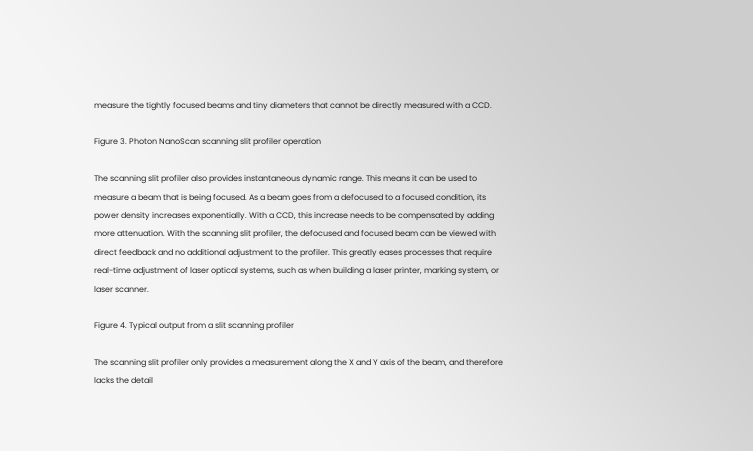measure the tightly focused beams and tiny diameters that cannot be directly measured with a CCD.

Figure 3. Photon NanoScan scanning slit profiler operation

The scanning slit profiler also provides instantaneous dynamic range. This means it can be used to measure a beam that is being focused. As a beam goes from a defocused to a focused condition, its power density increases exponentially. With a CCD, this increase needs to be compensated by adding more attenuation. With the scanning slit profiler, the defocused and focused beam can be viewed with direct feedback and no additional adjustment to the profiler. This greatly eases processes that require real-time adjustment of laser optical systems, such as when building a laser printer, marking system, or laser scanner.

Figure 4. Typical output from a slit scanning profiler

The scanning slit profiler only provides a measurement along the X and Y axis of the beam, and therefore lacks the detail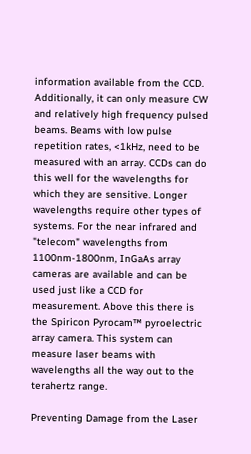information available from the CCD. Additionally, it can only measure CW and relatively high frequency pulsed beams. Beams with low pulse repetition rates, <1kHz, need to be measured with an array. CCDs can do this well for the wavelengths for which they are sensitive. Longer wavelengths require other types of systems. For the near infrared and "telecom" wavelengths from 1100nm-1800nm, InGaAs array cameras are available and can be used just like a CCD for measurement. Above this there is the Spiricon Pyrocam™ pyroelectric array camera. This system can measure laser beams with wavelengths all the way out to the terahertz range.

Preventing Damage from the Laser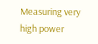Measuring very high power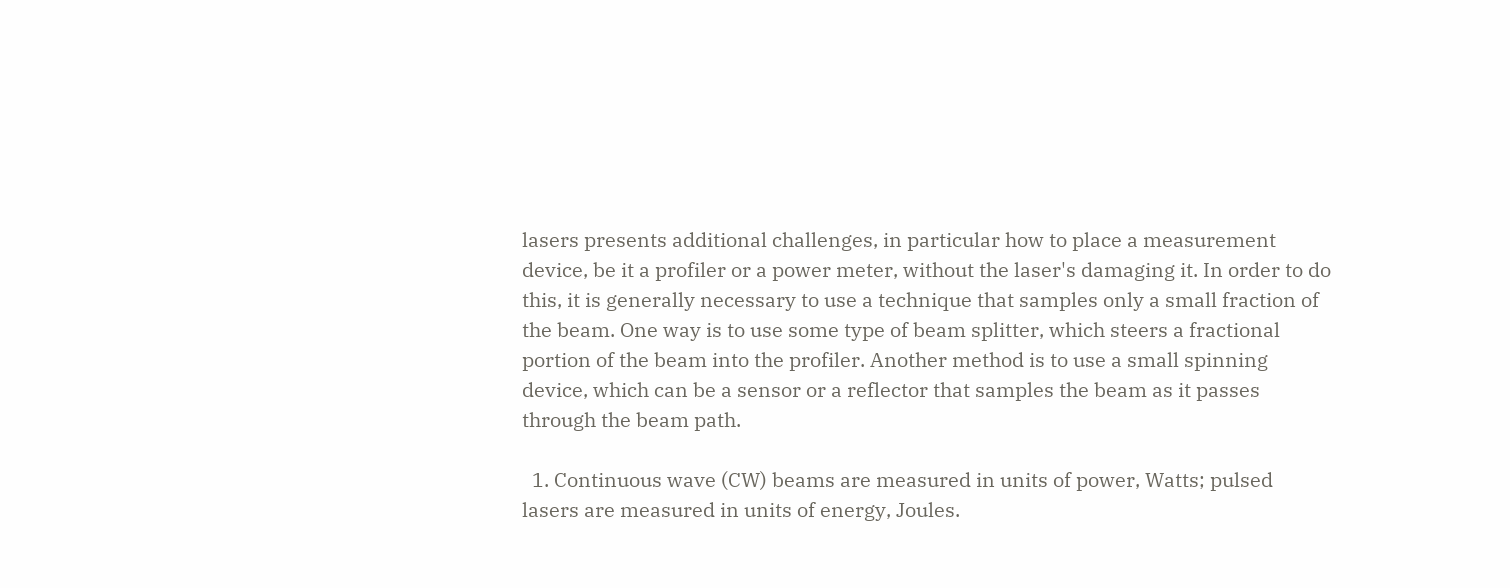lasers presents additional challenges, in particular how to place a measurement device, be it a profiler or a power meter, without the laser's damaging it. In order to do this, it is generally necessary to use a technique that samples only a small fraction of the beam. One way is to use some type of beam splitter, which steers a fractional portion of the beam into the profiler. Another method is to use a small spinning device, which can be a sensor or a reflector that samples the beam as it passes through the beam path.

  1. Continuous wave (CW) beams are measured in units of power, Watts; pulsed lasers are measured in units of energy, Joules.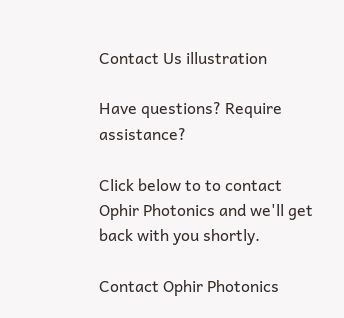Contact Us illustration

Have questions? Require assistance?

Click below to to contact Ophir Photonics and we'll get back with you shortly.

Contact Ophir Photonics